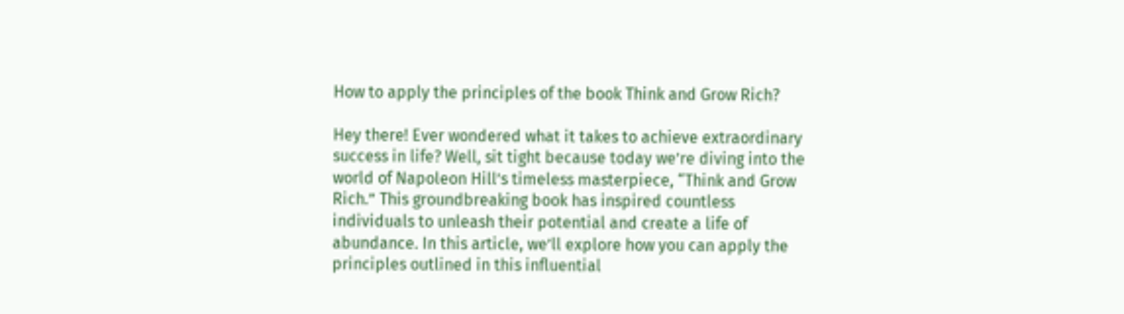How to apply the principles of the book Think and Grow Rich?

Hey there! Ever wondered what it takes to achieve extraordinary success in life? Well, sit tight because today we’re diving into the world of Napoleon Hill’s timeless masterpiece, “Think and Grow Rich.” This groundbreaking book has inspired countless individuals to unleash their potential and create a life of abundance. In this article, we’ll explore how you can apply the principles outlined in this influential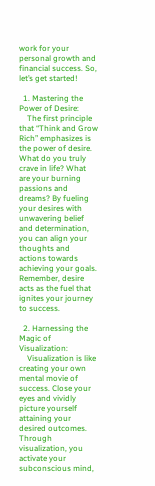work for your personal growth and financial success. So, let’s get started!

  1. Mastering the Power of Desire:
    The first principle that “Think and Grow Rich” emphasizes is the power of desire. What do you truly crave in life? What are your burning passions and dreams? By fueling your desires with unwavering belief and determination, you can align your thoughts and actions towards achieving your goals. Remember, desire acts as the fuel that ignites your journey to success.

  2. Harnessing the Magic of Visualization:
    Visualization is like creating your own mental movie of success. Close your eyes and vividly picture yourself attaining your desired outcomes. Through visualization, you activate your subconscious mind,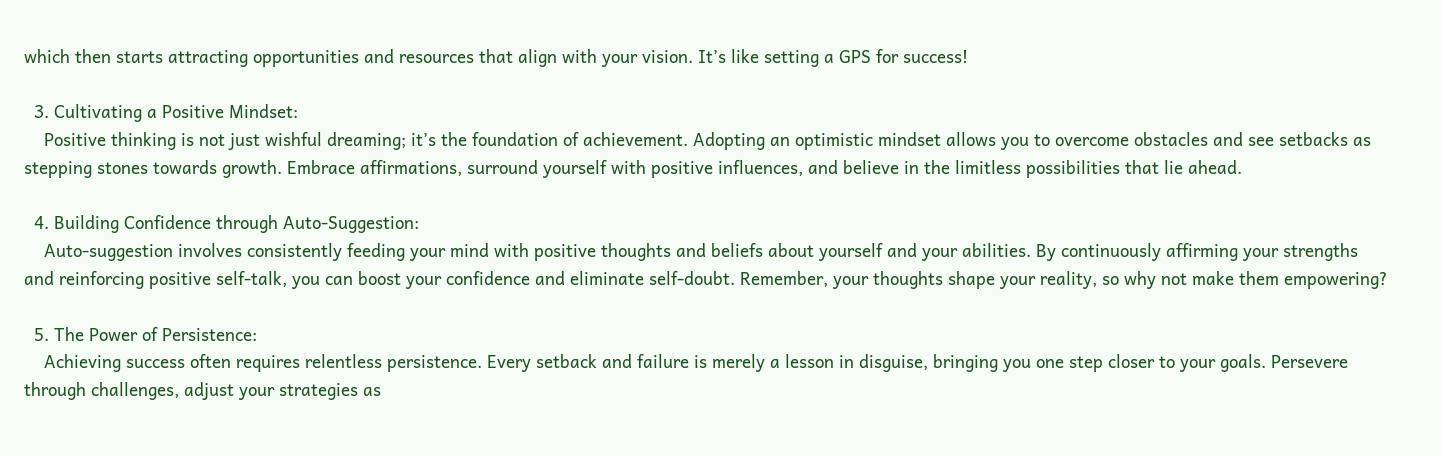which then starts attracting opportunities and resources that align with your vision. It’s like setting a GPS for success!

  3. Cultivating a Positive Mindset:
    Positive thinking is not just wishful dreaming; it’s the foundation of achievement. Adopting an optimistic mindset allows you to overcome obstacles and see setbacks as stepping stones towards growth. Embrace affirmations, surround yourself with positive influences, and believe in the limitless possibilities that lie ahead.

  4. Building Confidence through Auto-Suggestion:
    Auto-suggestion involves consistently feeding your mind with positive thoughts and beliefs about yourself and your abilities. By continuously affirming your strengths and reinforcing positive self-talk, you can boost your confidence and eliminate self-doubt. Remember, your thoughts shape your reality, so why not make them empowering?

  5. The Power of Persistence:
    Achieving success often requires relentless persistence. Every setback and failure is merely a lesson in disguise, bringing you one step closer to your goals. Persevere through challenges, adjust your strategies as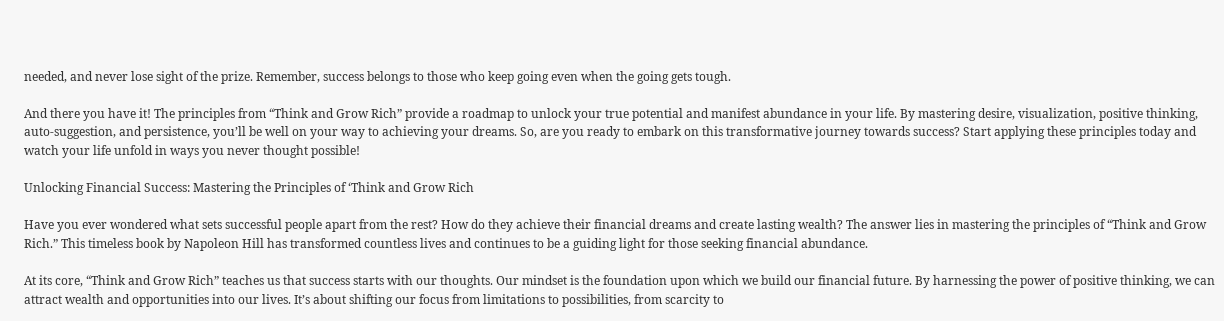needed, and never lose sight of the prize. Remember, success belongs to those who keep going even when the going gets tough.

And there you have it! The principles from “Think and Grow Rich” provide a roadmap to unlock your true potential and manifest abundance in your life. By mastering desire, visualization, positive thinking, auto-suggestion, and persistence, you’ll be well on your way to achieving your dreams. So, are you ready to embark on this transformative journey towards success? Start applying these principles today and watch your life unfold in ways you never thought possible!

Unlocking Financial Success: Mastering the Principles of ‘Think and Grow Rich

Have you ever wondered what sets successful people apart from the rest? How do they achieve their financial dreams and create lasting wealth? The answer lies in mastering the principles of “Think and Grow Rich.” This timeless book by Napoleon Hill has transformed countless lives and continues to be a guiding light for those seeking financial abundance.

At its core, “Think and Grow Rich” teaches us that success starts with our thoughts. Our mindset is the foundation upon which we build our financial future. By harnessing the power of positive thinking, we can attract wealth and opportunities into our lives. It’s about shifting our focus from limitations to possibilities, from scarcity to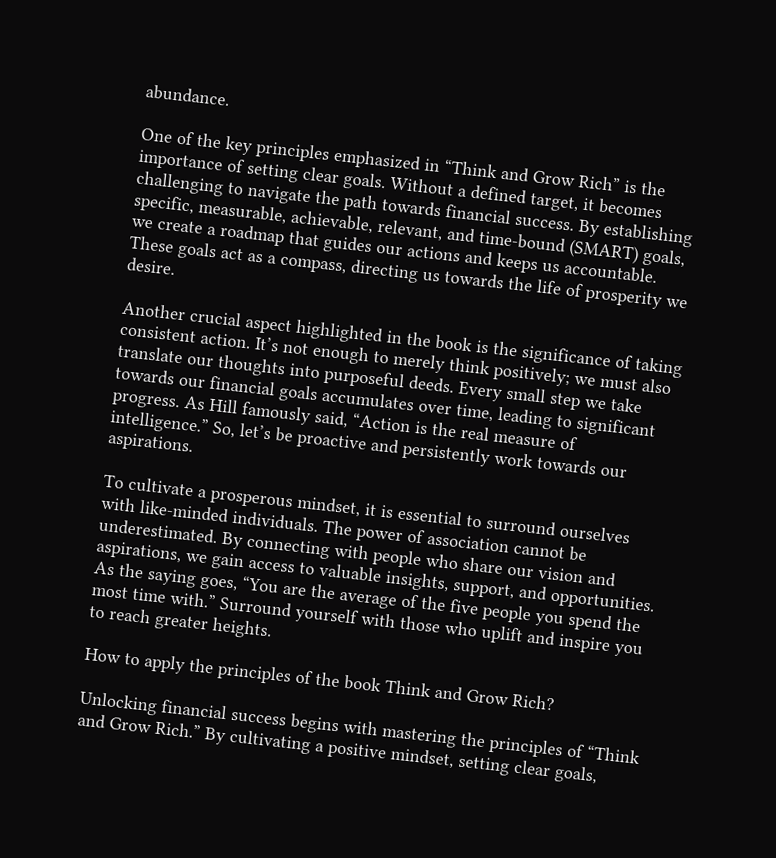abundance.

One of the key principles emphasized in “Think and Grow Rich” is the importance of setting clear goals. Without a defined target, it becomes challenging to navigate the path towards financial success. By establishing specific, measurable, achievable, relevant, and time-bound (SMART) goals, we create a roadmap that guides our actions and keeps us accountable. These goals act as a compass, directing us towards the life of prosperity we desire.

Another crucial aspect highlighted in the book is the significance of taking consistent action. It’s not enough to merely think positively; we must also translate our thoughts into purposeful deeds. Every small step we take towards our financial goals accumulates over time, leading to significant progress. As Hill famously said, “Action is the real measure of intelligence.” So, let’s be proactive and persistently work towards our aspirations.

To cultivate a prosperous mindset, it is essential to surround ourselves with like-minded individuals. The power of association cannot be underestimated. By connecting with people who share our vision and aspirations, we gain access to valuable insights, support, and opportunities. As the saying goes, “You are the average of the five people you spend the most time with.” Surround yourself with those who uplift and inspire you to reach greater heights.

How to apply the principles of the book Think and Grow Rich?

Unlocking financial success begins with mastering the principles of “Think and Grow Rich.” By cultivating a positive mindset, setting clear goals,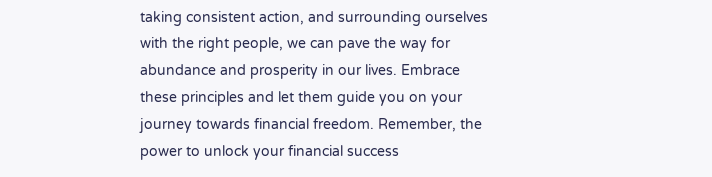taking consistent action, and surrounding ourselves with the right people, we can pave the way for abundance and prosperity in our lives. Embrace these principles and let them guide you on your journey towards financial freedom. Remember, the power to unlock your financial success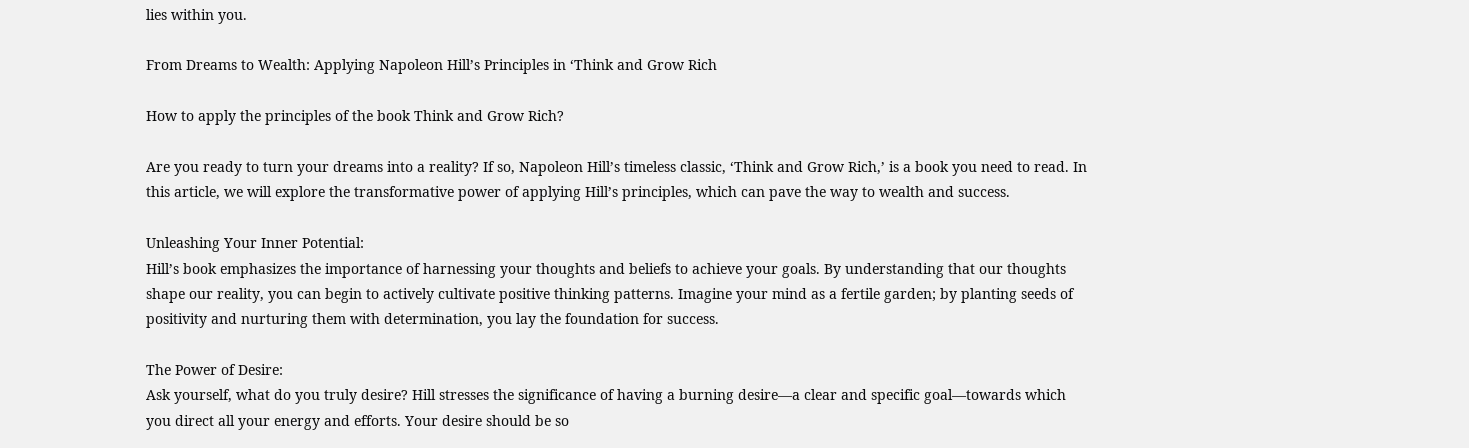lies within you.

From Dreams to Wealth: Applying Napoleon Hill’s Principles in ‘Think and Grow Rich

How to apply the principles of the book Think and Grow Rich?

Are you ready to turn your dreams into a reality? If so, Napoleon Hill’s timeless classic, ‘Think and Grow Rich,’ is a book you need to read. In this article, we will explore the transformative power of applying Hill’s principles, which can pave the way to wealth and success.

Unleashing Your Inner Potential:
Hill’s book emphasizes the importance of harnessing your thoughts and beliefs to achieve your goals. By understanding that our thoughts shape our reality, you can begin to actively cultivate positive thinking patterns. Imagine your mind as a fertile garden; by planting seeds of positivity and nurturing them with determination, you lay the foundation for success.

The Power of Desire:
Ask yourself, what do you truly desire? Hill stresses the significance of having a burning desire—a clear and specific goal—towards which you direct all your energy and efforts. Your desire should be so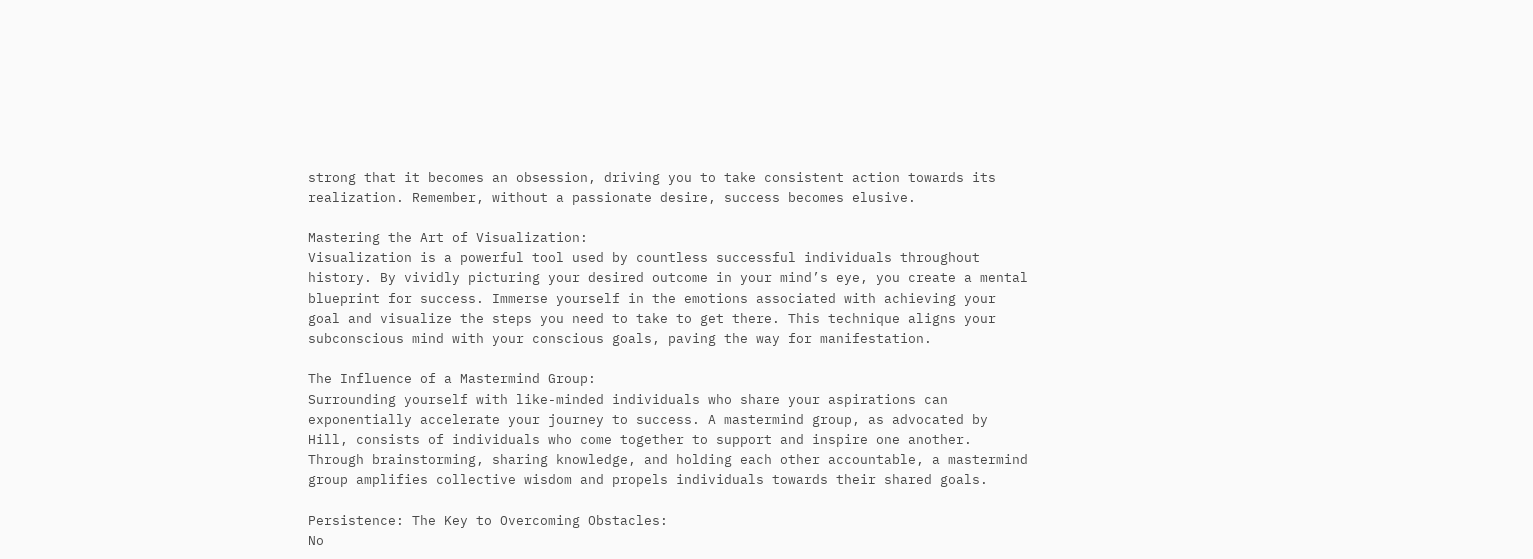strong that it becomes an obsession, driving you to take consistent action towards its realization. Remember, without a passionate desire, success becomes elusive.

Mastering the Art of Visualization:
Visualization is a powerful tool used by countless successful individuals throughout history. By vividly picturing your desired outcome in your mind’s eye, you create a mental blueprint for success. Immerse yourself in the emotions associated with achieving your goal and visualize the steps you need to take to get there. This technique aligns your subconscious mind with your conscious goals, paving the way for manifestation.

The Influence of a Mastermind Group:
Surrounding yourself with like-minded individuals who share your aspirations can exponentially accelerate your journey to success. A mastermind group, as advocated by Hill, consists of individuals who come together to support and inspire one another. Through brainstorming, sharing knowledge, and holding each other accountable, a mastermind group amplifies collective wisdom and propels individuals towards their shared goals.

Persistence: The Key to Overcoming Obstacles:
No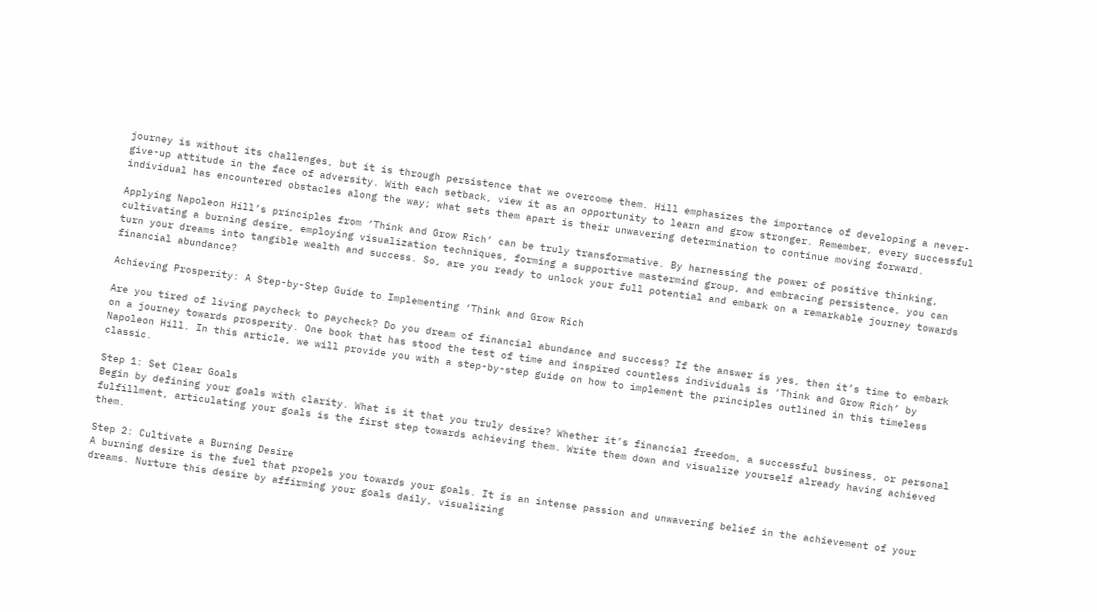journey is without its challenges, but it is through persistence that we overcome them. Hill emphasizes the importance of developing a never-give-up attitude in the face of adversity. With each setback, view it as an opportunity to learn and grow stronger. Remember, every successful individual has encountered obstacles along the way; what sets them apart is their unwavering determination to continue moving forward.

Applying Napoleon Hill’s principles from ‘Think and Grow Rich’ can be truly transformative. By harnessing the power of positive thinking, cultivating a burning desire, employing visualization techniques, forming a supportive mastermind group, and embracing persistence, you can turn your dreams into tangible wealth and success. So, are you ready to unlock your full potential and embark on a remarkable journey towards financial abundance?

Achieving Prosperity: A Step-by-Step Guide to Implementing ‘Think and Grow Rich

Are you tired of living paycheck to paycheck? Do you dream of financial abundance and success? If the answer is yes, then it’s time to embark on a journey towards prosperity. One book that has stood the test of time and inspired countless individuals is ‘Think and Grow Rich’ by Napoleon Hill. In this article, we will provide you with a step-by-step guide on how to implement the principles outlined in this timeless classic.

Step 1: Set Clear Goals
Begin by defining your goals with clarity. What is it that you truly desire? Whether it’s financial freedom, a successful business, or personal fulfillment, articulating your goals is the first step towards achieving them. Write them down and visualize yourself already having achieved them.

Step 2: Cultivate a Burning Desire
A burning desire is the fuel that propels you towards your goals. It is an intense passion and unwavering belief in the achievement of your dreams. Nurture this desire by affirming your goals daily, visualizing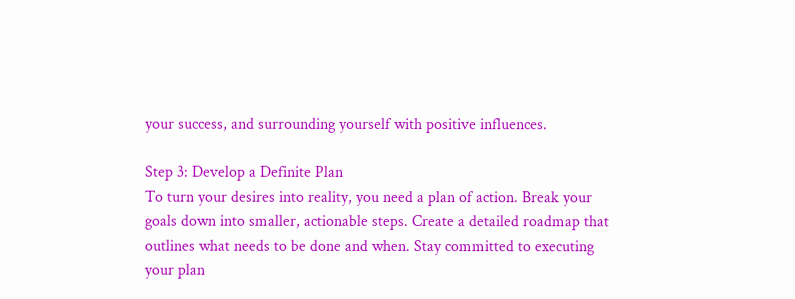your success, and surrounding yourself with positive influences.

Step 3: Develop a Definite Plan
To turn your desires into reality, you need a plan of action. Break your goals down into smaller, actionable steps. Create a detailed roadmap that outlines what needs to be done and when. Stay committed to executing your plan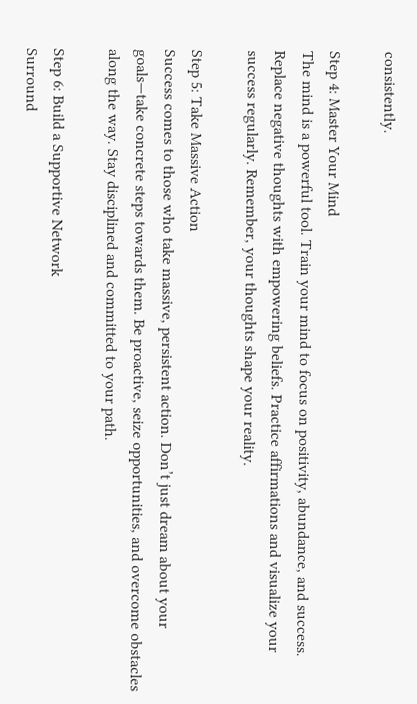consistently.

Step 4: Master Your Mind
The mind is a powerful tool. Train your mind to focus on positivity, abundance, and success. Replace negative thoughts with empowering beliefs. Practice affirmations and visualize your success regularly. Remember, your thoughts shape your reality.

Step 5: Take Massive Action
Success comes to those who take massive, persistent action. Don’t just dream about your goals—take concrete steps towards them. Be proactive, seize opportunities, and overcome obstacles along the way. Stay disciplined and committed to your path.

Step 6: Build a Supportive Network
Surround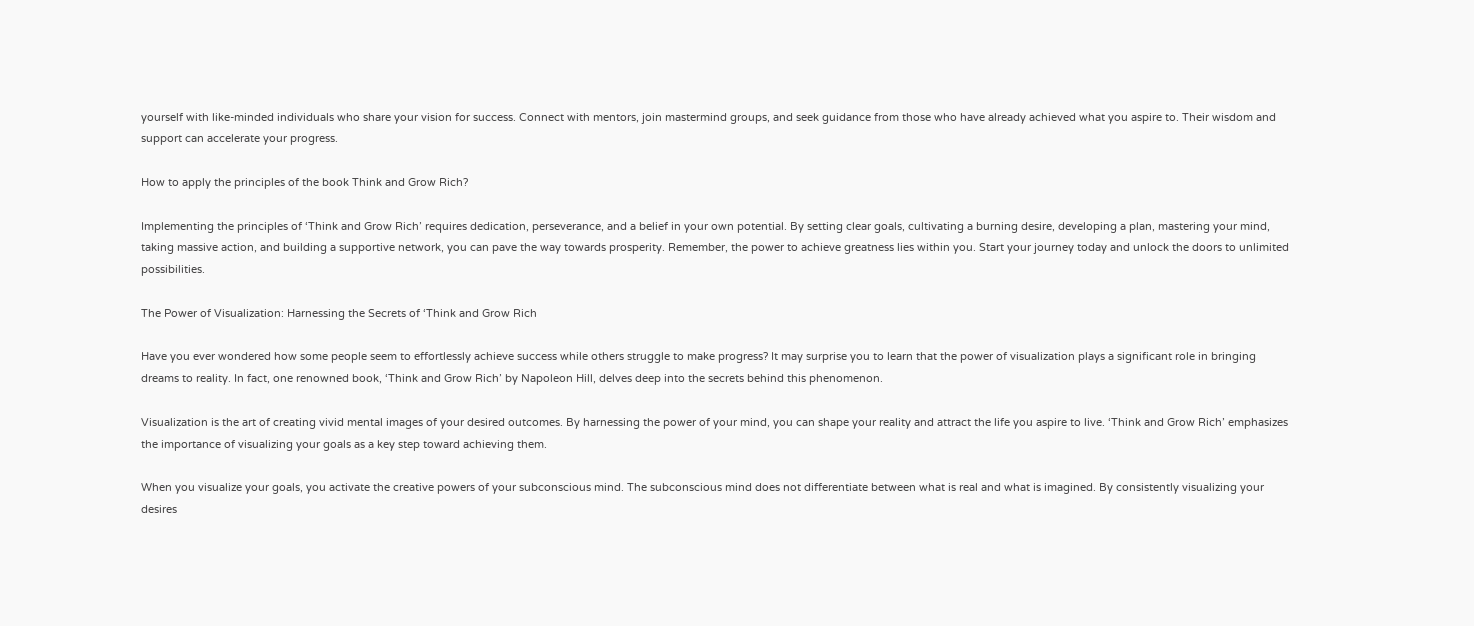yourself with like-minded individuals who share your vision for success. Connect with mentors, join mastermind groups, and seek guidance from those who have already achieved what you aspire to. Their wisdom and support can accelerate your progress.

How to apply the principles of the book Think and Grow Rich?

Implementing the principles of ‘Think and Grow Rich’ requires dedication, perseverance, and a belief in your own potential. By setting clear goals, cultivating a burning desire, developing a plan, mastering your mind, taking massive action, and building a supportive network, you can pave the way towards prosperity. Remember, the power to achieve greatness lies within you. Start your journey today and unlock the doors to unlimited possibilities.

The Power of Visualization: Harnessing the Secrets of ‘Think and Grow Rich

Have you ever wondered how some people seem to effortlessly achieve success while others struggle to make progress? It may surprise you to learn that the power of visualization plays a significant role in bringing dreams to reality. In fact, one renowned book, ‘Think and Grow Rich’ by Napoleon Hill, delves deep into the secrets behind this phenomenon.

Visualization is the art of creating vivid mental images of your desired outcomes. By harnessing the power of your mind, you can shape your reality and attract the life you aspire to live. ‘Think and Grow Rich’ emphasizes the importance of visualizing your goals as a key step toward achieving them.

When you visualize your goals, you activate the creative powers of your subconscious mind. The subconscious mind does not differentiate between what is real and what is imagined. By consistently visualizing your desires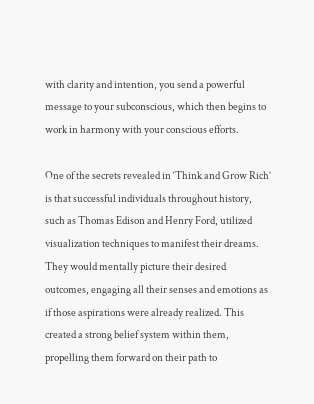with clarity and intention, you send a powerful message to your subconscious, which then begins to work in harmony with your conscious efforts.

One of the secrets revealed in ‘Think and Grow Rich’ is that successful individuals throughout history, such as Thomas Edison and Henry Ford, utilized visualization techniques to manifest their dreams. They would mentally picture their desired outcomes, engaging all their senses and emotions as if those aspirations were already realized. This created a strong belief system within them, propelling them forward on their path to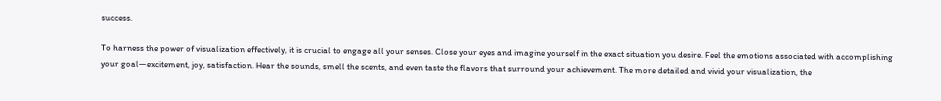success.

To harness the power of visualization effectively, it is crucial to engage all your senses. Close your eyes and imagine yourself in the exact situation you desire. Feel the emotions associated with accomplishing your goal—excitement, joy, satisfaction. Hear the sounds, smell the scents, and even taste the flavors that surround your achievement. The more detailed and vivid your visualization, the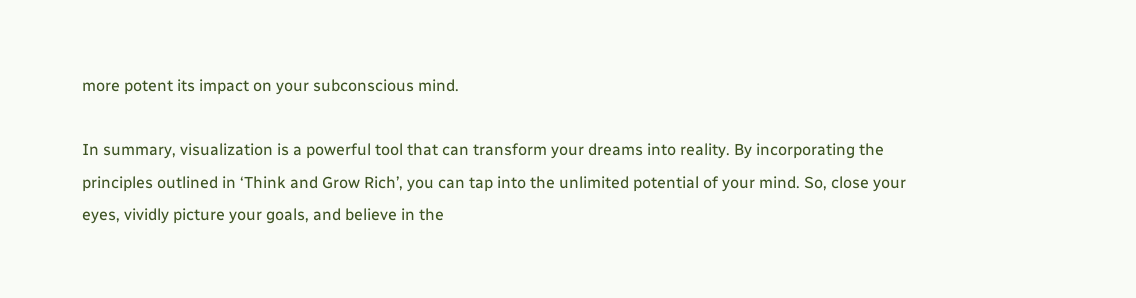more potent its impact on your subconscious mind.

In summary, visualization is a powerful tool that can transform your dreams into reality. By incorporating the principles outlined in ‘Think and Grow Rich’, you can tap into the unlimited potential of your mind. So, close your eyes, vividly picture your goals, and believe in the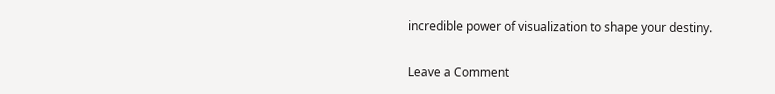incredible power of visualization to shape your destiny.

Leave a Comment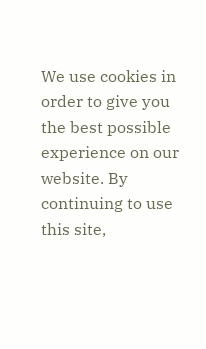We use cookies in order to give you the best possible experience on our website. By continuing to use this site,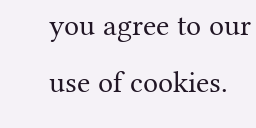you agree to our use of cookies.